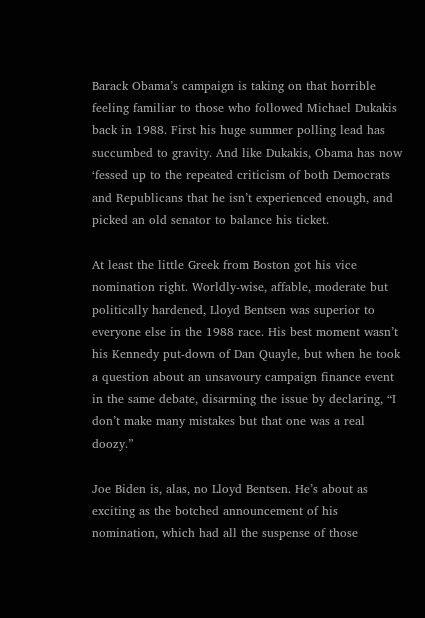Barack Obama’s campaign is taking on that horrible feeling familiar to those who followed Michael Dukakis back in 1988. First his huge summer polling lead has succumbed to gravity. And like Dukakis, Obama has now ‘fessed up to the repeated criticism of both Democrats and Republicans that he isn’t experienced enough, and picked an old senator to balance his ticket.

At least the little Greek from Boston got his vice nomination right. Worldly-wise, affable, moderate but politically hardened, Lloyd Bentsen was superior to everyone else in the 1988 race. His best moment wasn’t his Kennedy put-down of Dan Quayle, but when he took a question about an unsavoury campaign finance event in the same debate, disarming the issue by declaring, “I don’t make many mistakes but that one was a real doozy.”

Joe Biden is, alas, no Lloyd Bentsen. He’s about as exciting as the botched announcement of his nomination, which had all the suspense of those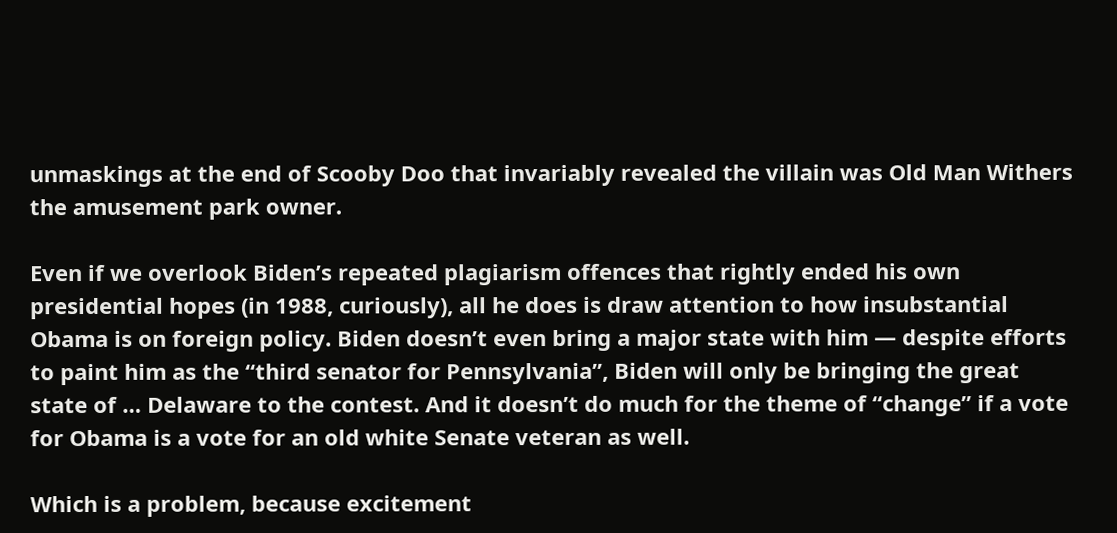unmaskings at the end of Scooby Doo that invariably revealed the villain was Old Man Withers the amusement park owner.

Even if we overlook Biden’s repeated plagiarism offences that rightly ended his own presidential hopes (in 1988, curiously), all he does is draw attention to how insubstantial Obama is on foreign policy. Biden doesn’t even bring a major state with him — despite efforts to paint him as the “third senator for Pennsylvania”, Biden will only be bringing the great state of … Delaware to the contest. And it doesn’t do much for the theme of “change” if a vote for Obama is a vote for an old white Senate veteran as well.

Which is a problem, because excitement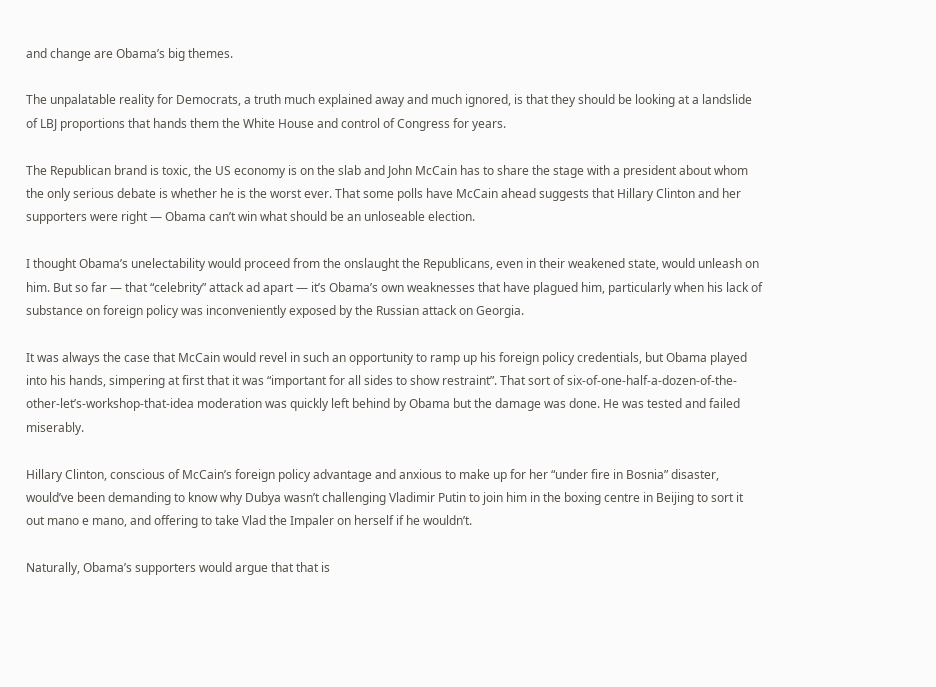and change are Obama’s big themes.

The unpalatable reality for Democrats, a truth much explained away and much ignored, is that they should be looking at a landslide of LBJ proportions that hands them the White House and control of Congress for years.

The Republican brand is toxic, the US economy is on the slab and John McCain has to share the stage with a president about whom the only serious debate is whether he is the worst ever. That some polls have McCain ahead suggests that Hillary Clinton and her supporters were right — Obama can’t win what should be an unloseable election.

I thought Obama’s unelectability would proceed from the onslaught the Republicans, even in their weakened state, would unleash on him. But so far — that “celebrity” attack ad apart — it’s Obama’s own weaknesses that have plagued him, particularly when his lack of substance on foreign policy was inconveniently exposed by the Russian attack on Georgia.

It was always the case that McCain would revel in such an opportunity to ramp up his foreign policy credentials, but Obama played into his hands, simpering at first that it was “important for all sides to show restraint”. That sort of six-of-one-half-a-dozen-of-the-other-let’s-workshop-that-idea moderation was quickly left behind by Obama but the damage was done. He was tested and failed miserably.

Hillary Clinton, conscious of McCain’s foreign policy advantage and anxious to make up for her “under fire in Bosnia” disaster, would’ve been demanding to know why Dubya wasn’t challenging Vladimir Putin to join him in the boxing centre in Beijing to sort it out mano e mano, and offering to take Vlad the Impaler on herself if he wouldn’t.

Naturally, Obama’s supporters would argue that that is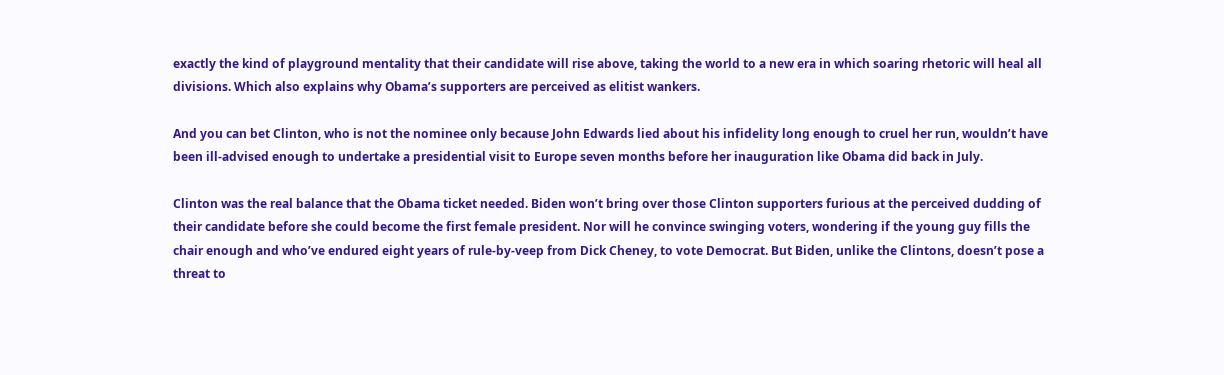exactly the kind of playground mentality that their candidate will rise above, taking the world to a new era in which soaring rhetoric will heal all divisions. Which also explains why Obama’s supporters are perceived as elitist wankers.

And you can bet Clinton, who is not the nominee only because John Edwards lied about his infidelity long enough to cruel her run, wouldn’t have been ill-advised enough to undertake a presidential visit to Europe seven months before her inauguration like Obama did back in July.

Clinton was the real balance that the Obama ticket needed. Biden won’t bring over those Clinton supporters furious at the perceived dudding of their candidate before she could become the first female president. Nor will he convince swinging voters, wondering if the young guy fills the chair enough and who’ve endured eight years of rule-by-veep from Dick Cheney, to vote Democrat. But Biden, unlike the Clintons, doesn’t pose a threat to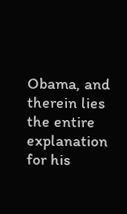Obama, and therein lies the entire explanation for his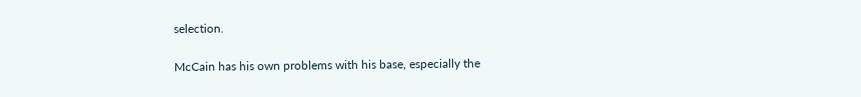selection.

McCain has his own problems with his base, especially the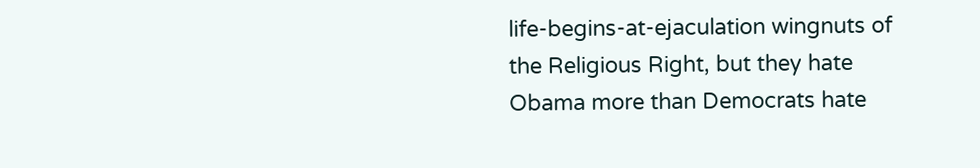life-begins-at-ejaculation wingnuts of the Religious Right, but they hate Obama more than Democrats hate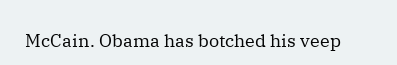McCain. Obama has botched his veep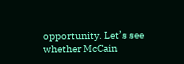opportunity. Let’s see whether McCain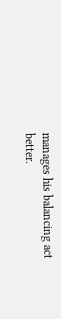manages his balancing act better.